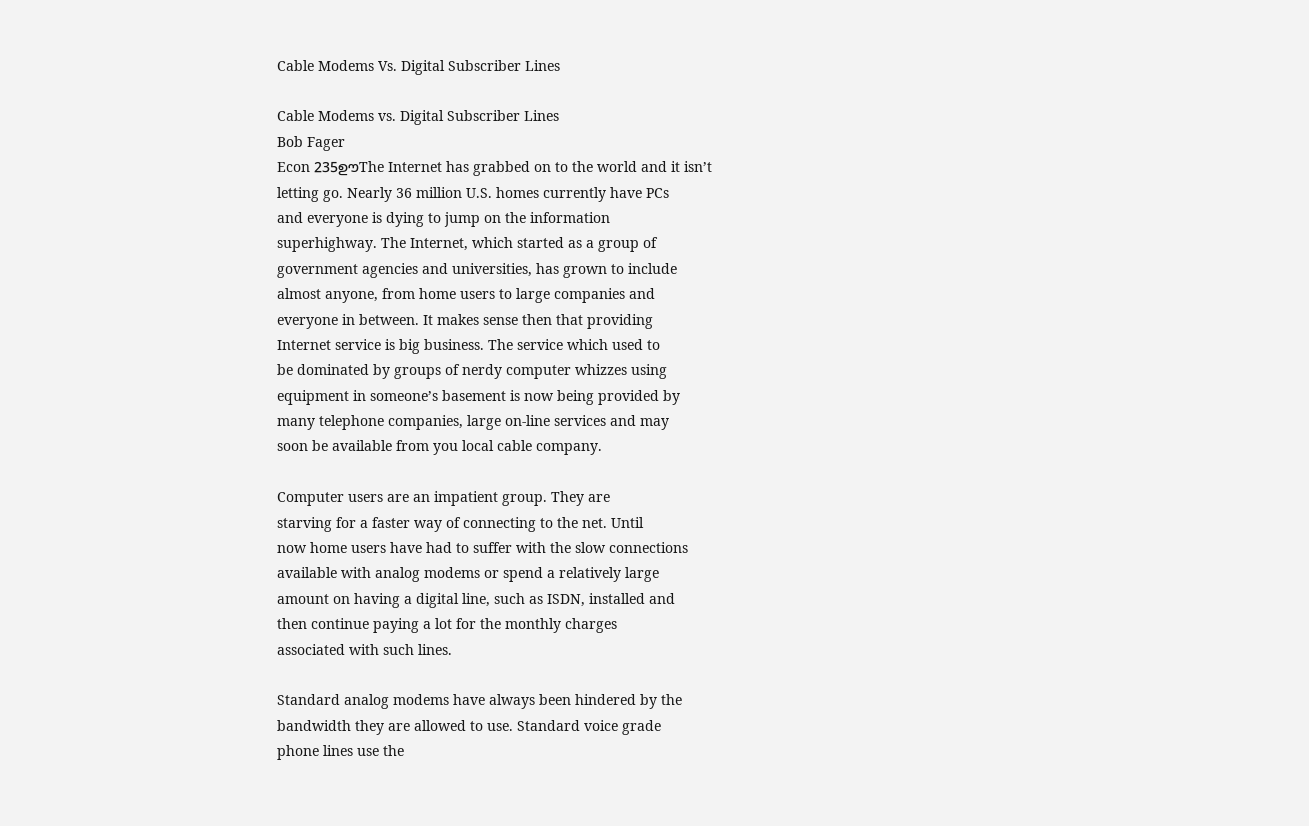Cable Modems Vs. Digital Subscriber Lines

Cable Modems vs. Digital Subscriber Lines
Bob Fager
Econ 235ഊThe Internet has grabbed on to the world and it isn’t
letting go. Nearly 36 million U.S. homes currently have PCs
and everyone is dying to jump on the information
superhighway. The Internet, which started as a group of
government agencies and universities, has grown to include
almost anyone, from home users to large companies and
everyone in between. It makes sense then that providing
Internet service is big business. The service which used to
be dominated by groups of nerdy computer whizzes using
equipment in someone’s basement is now being provided by
many telephone companies, large on-line services and may
soon be available from you local cable company.

Computer users are an impatient group. They are
starving for a faster way of connecting to the net. Until
now home users have had to suffer with the slow connections
available with analog modems or spend a relatively large
amount on having a digital line, such as ISDN, installed and
then continue paying a lot for the monthly charges
associated with such lines.

Standard analog modems have always been hindered by the
bandwidth they are allowed to use. Standard voice grade
phone lines use the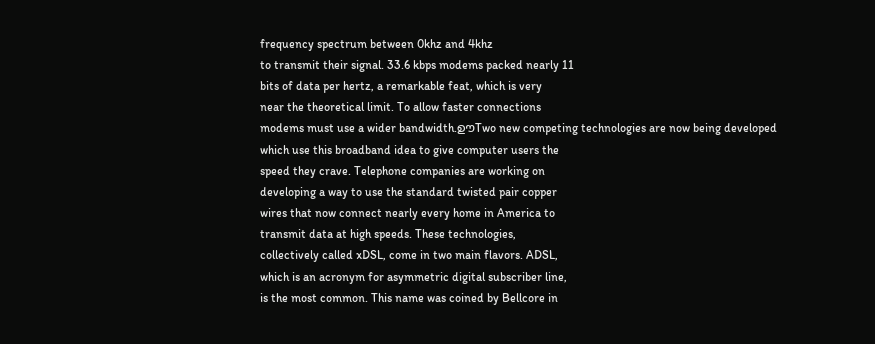frequency spectrum between 0khz and 4khz
to transmit their signal. 33.6 kbps modems packed nearly 11
bits of data per hertz, a remarkable feat, which is very
near the theoretical limit. To allow faster connections
modems must use a wider bandwidth.ഊTwo new competing technologies are now being developed
which use this broadband idea to give computer users the
speed they crave. Telephone companies are working on
developing a way to use the standard twisted pair copper
wires that now connect nearly every home in America to
transmit data at high speeds. These technologies,
collectively called xDSL, come in two main flavors. ADSL,
which is an acronym for asymmetric digital subscriber line,
is the most common. This name was coined by Bellcore in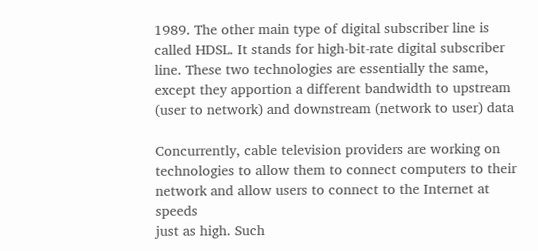1989. The other main type of digital subscriber line is
called HDSL. It stands for high-bit-rate digital subscriber
line. These two technologies are essentially the same,
except they apportion a different bandwidth to upstream
(user to network) and downstream (network to user) data

Concurrently, cable television providers are working on
technologies to allow them to connect computers to their
network and allow users to connect to the Internet at speeds
just as high. Such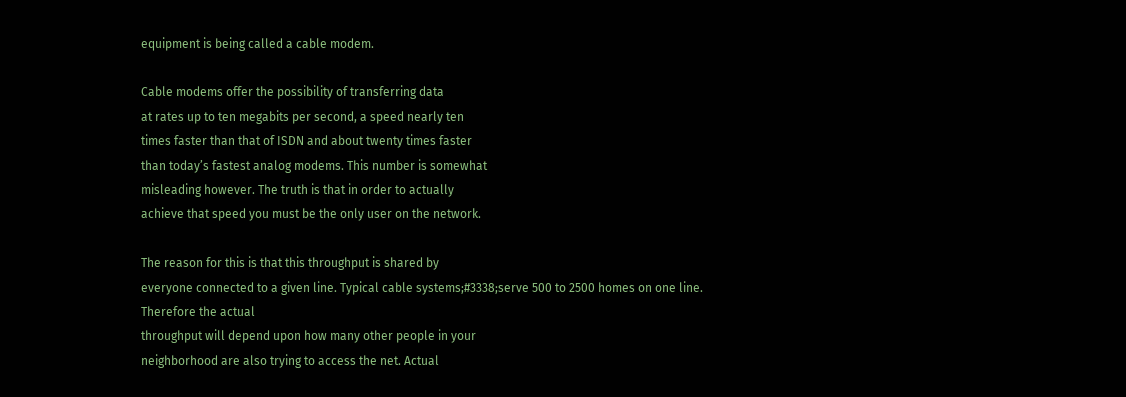equipment is being called a cable modem.

Cable modems offer the possibility of transferring data
at rates up to ten megabits per second, a speed nearly ten
times faster than that of ISDN and about twenty times faster
than today’s fastest analog modems. This number is somewhat
misleading however. The truth is that in order to actually
achieve that speed you must be the only user on the network.

The reason for this is that this throughput is shared by
everyone connected to a given line. Typical cable systems;#3338;serve 500 to 2500 homes on one line. Therefore the actual
throughput will depend upon how many other people in your
neighborhood are also trying to access the net. Actual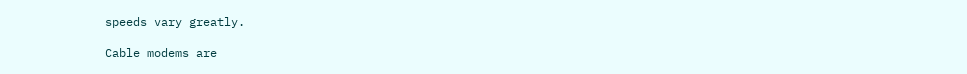speeds vary greatly.

Cable modems are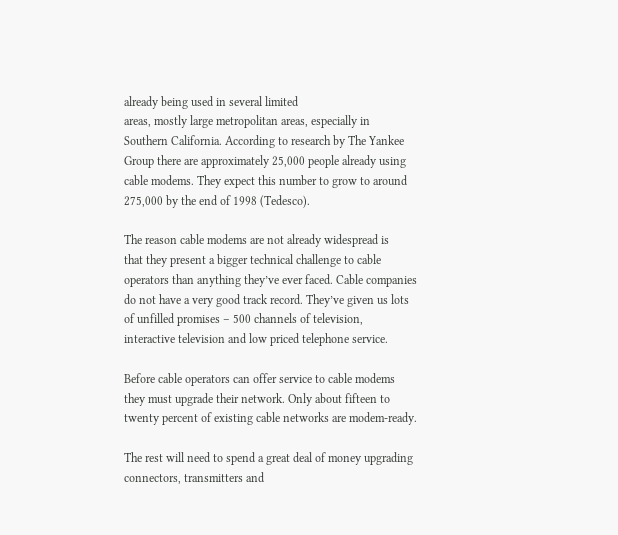already being used in several limited
areas, mostly large metropolitan areas, especially in
Southern California. According to research by The Yankee
Group there are approximately 25,000 people already using
cable modems. They expect this number to grow to around
275,000 by the end of 1998 (Tedesco).

The reason cable modems are not already widespread is
that they present a bigger technical challenge to cable
operators than anything they’ve ever faced. Cable companies
do not have a very good track record. They’ve given us lots
of unfilled promises – 500 channels of television,
interactive television and low priced telephone service.

Before cable operators can offer service to cable modems
they must upgrade their network. Only about fifteen to
twenty percent of existing cable networks are modem-ready.

The rest will need to spend a great deal of money upgrading
connectors, transmitters and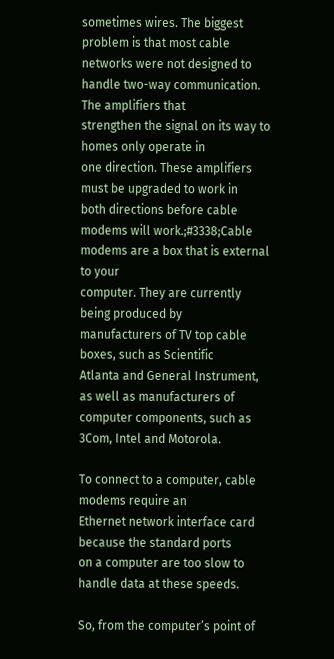sometimes wires. The biggest
problem is that most cable networks were not designed to
handle two-way communication. The amplifiers that
strengthen the signal on its way to homes only operate in
one direction. These amplifiers must be upgraded to work in
both directions before cable modems will work.;#3338;Cable modems are a box that is external to your
computer. They are currently being produced by
manufacturers of TV top cable boxes, such as Scientific
Atlanta and General Instrument, as well as manufacturers of
computer components, such as 3Com, Intel and Motorola.

To connect to a computer, cable modems require an
Ethernet network interface card because the standard ports
on a computer are too slow to handle data at these speeds.

So, from the computer’s point of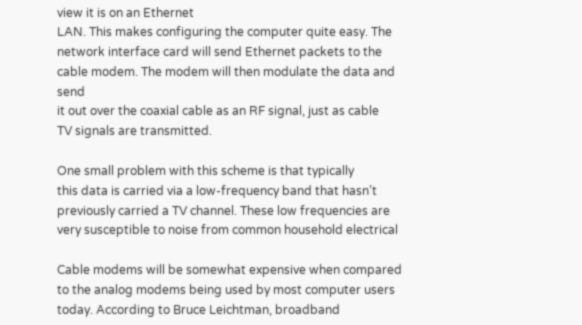view it is on an Ethernet
LAN. This makes configuring the computer quite easy. The
network interface card will send Ethernet packets to the
cable modem. The modem will then modulate the data and send
it out over the coaxial cable as an RF signal, just as cable
TV signals are transmitted.

One small problem with this scheme is that typically
this data is carried via a low-frequency band that hasn’t
previously carried a TV channel. These low frequencies are
very susceptible to noise from common household electrical

Cable modems will be somewhat expensive when compared
to the analog modems being used by most computer users
today. According to Bruce Leichtman, broadband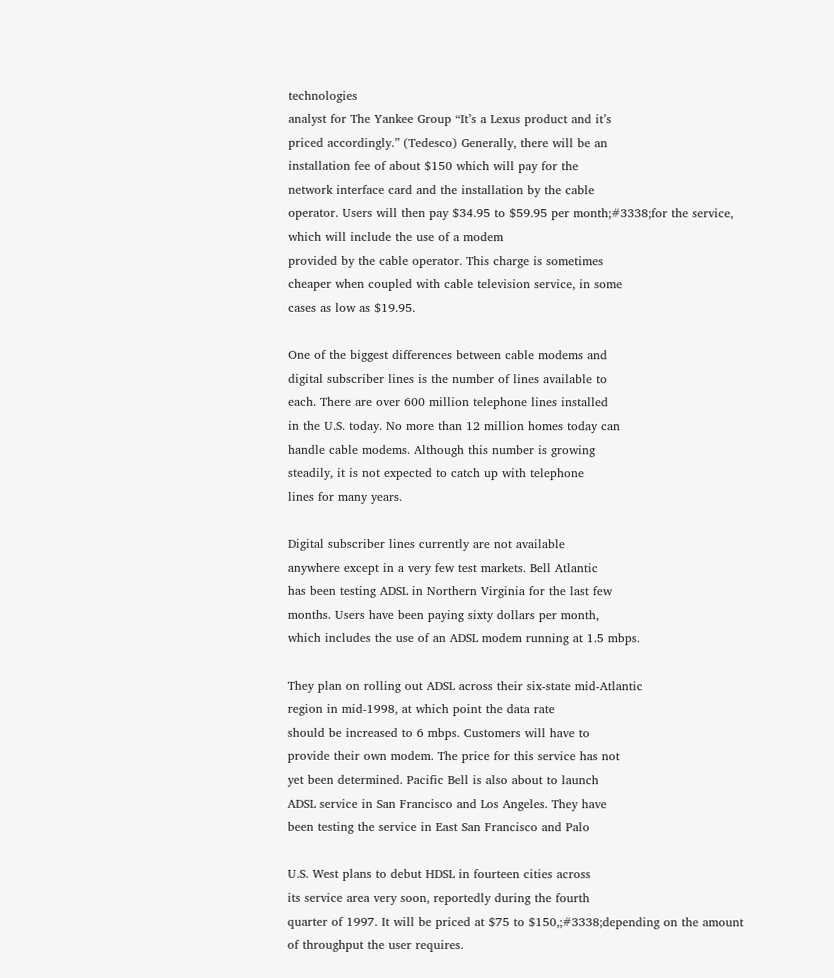technologies
analyst for The Yankee Group “It’s a Lexus product and it’s
priced accordingly.” (Tedesco) Generally, there will be an
installation fee of about $150 which will pay for the
network interface card and the installation by the cable
operator. Users will then pay $34.95 to $59.95 per month;#3338;for the service, which will include the use of a modem
provided by the cable operator. This charge is sometimes
cheaper when coupled with cable television service, in some
cases as low as $19.95.

One of the biggest differences between cable modems and
digital subscriber lines is the number of lines available to
each. There are over 600 million telephone lines installed
in the U.S. today. No more than 12 million homes today can
handle cable modems. Although this number is growing
steadily, it is not expected to catch up with telephone
lines for many years.

Digital subscriber lines currently are not available
anywhere except in a very few test markets. Bell Atlantic
has been testing ADSL in Northern Virginia for the last few
months. Users have been paying sixty dollars per month,
which includes the use of an ADSL modem running at 1.5 mbps.

They plan on rolling out ADSL across their six-state mid-Atlantic
region in mid-1998, at which point the data rate
should be increased to 6 mbps. Customers will have to
provide their own modem. The price for this service has not
yet been determined. Pacific Bell is also about to launch
ADSL service in San Francisco and Los Angeles. They have
been testing the service in East San Francisco and Palo

U.S. West plans to debut HDSL in fourteen cities across
its service area very soon, reportedly during the fourth
quarter of 1997. It will be priced at $75 to $150,;#3338;depending on the amount of throughput the user requires.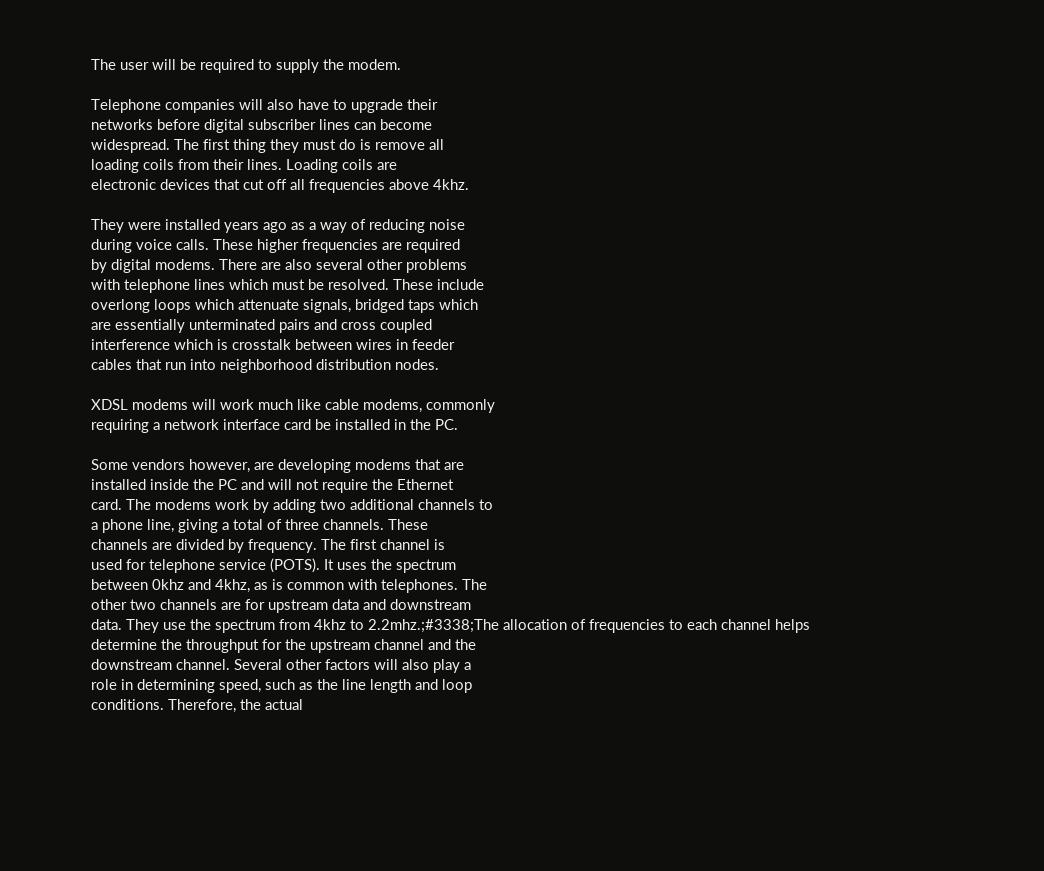The user will be required to supply the modem.

Telephone companies will also have to upgrade their
networks before digital subscriber lines can become
widespread. The first thing they must do is remove all
loading coils from their lines. Loading coils are
electronic devices that cut off all frequencies above 4khz.

They were installed years ago as a way of reducing noise
during voice calls. These higher frequencies are required
by digital modems. There are also several other problems
with telephone lines which must be resolved. These include
overlong loops which attenuate signals, bridged taps which
are essentially unterminated pairs and cross coupled
interference which is crosstalk between wires in feeder
cables that run into neighborhood distribution nodes.

XDSL modems will work much like cable modems, commonly
requiring a network interface card be installed in the PC.

Some vendors however, are developing modems that are
installed inside the PC and will not require the Ethernet
card. The modems work by adding two additional channels to
a phone line, giving a total of three channels. These
channels are divided by frequency. The first channel is
used for telephone service (POTS). It uses the spectrum
between 0khz and 4khz, as is common with telephones. The
other two channels are for upstream data and downstream
data. They use the spectrum from 4khz to 2.2mhz.;#3338;The allocation of frequencies to each channel helps
determine the throughput for the upstream channel and the
downstream channel. Several other factors will also play a
role in determining speed, such as the line length and loop
conditions. Therefore, the actual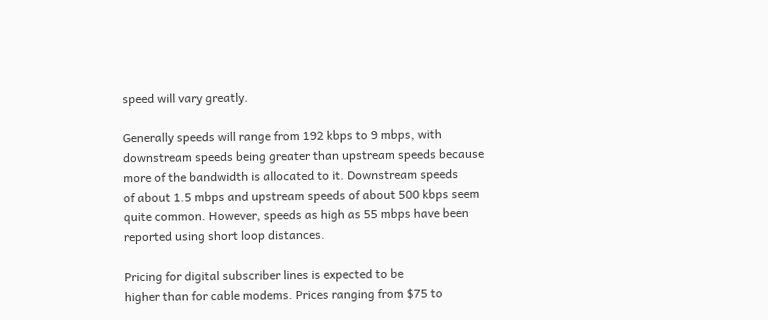speed will vary greatly.

Generally speeds will range from 192 kbps to 9 mbps, with
downstream speeds being greater than upstream speeds because
more of the bandwidth is allocated to it. Downstream speeds
of about 1.5 mbps and upstream speeds of about 500 kbps seem
quite common. However, speeds as high as 55 mbps have been
reported using short loop distances.

Pricing for digital subscriber lines is expected to be
higher than for cable modems. Prices ranging from $75 to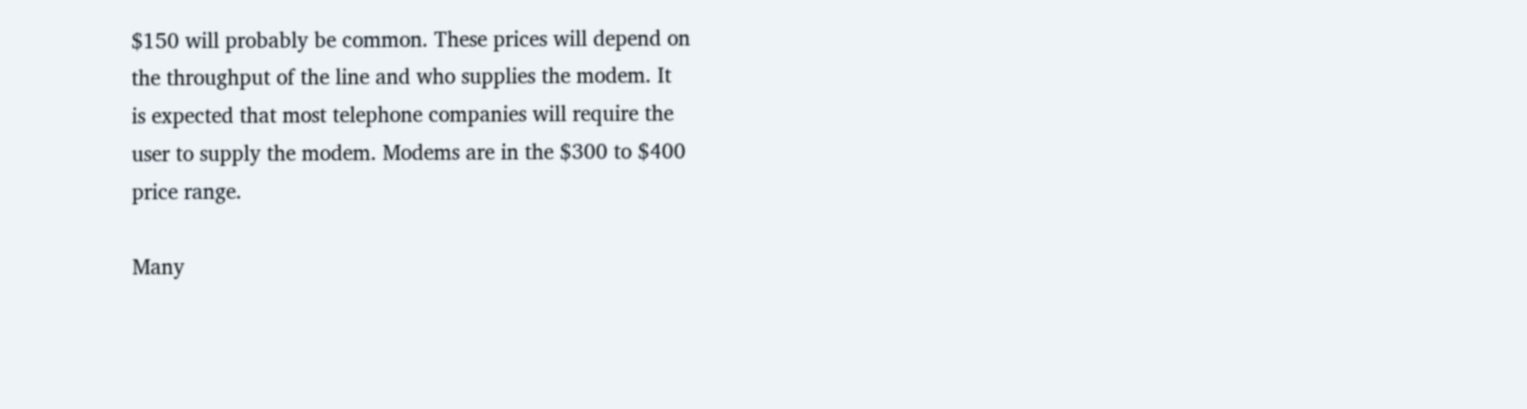$150 will probably be common. These prices will depend on
the throughput of the line and who supplies the modem. It
is expected that most telephone companies will require the
user to supply the modem. Modems are in the $300 to $400
price range.

Many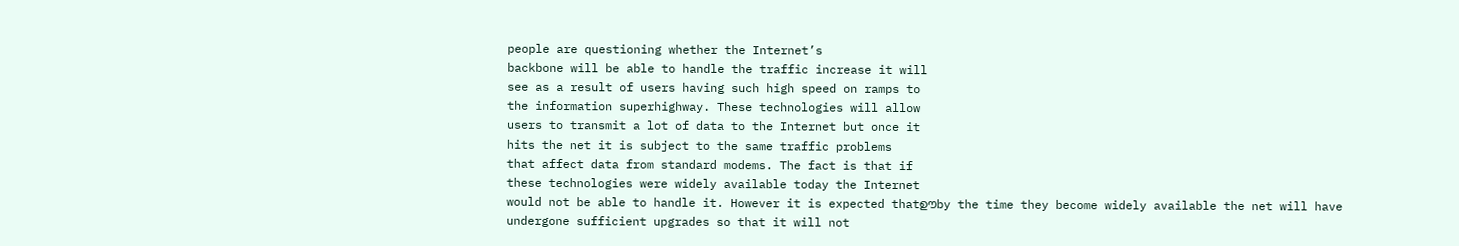people are questioning whether the Internet’s
backbone will be able to handle the traffic increase it will
see as a result of users having such high speed on ramps to
the information superhighway. These technologies will allow
users to transmit a lot of data to the Internet but once it
hits the net it is subject to the same traffic problems
that affect data from standard modems. The fact is that if
these technologies were widely available today the Internet
would not be able to handle it. However it is expected thatഊby the time they become widely available the net will have
undergone sufficient upgrades so that it will not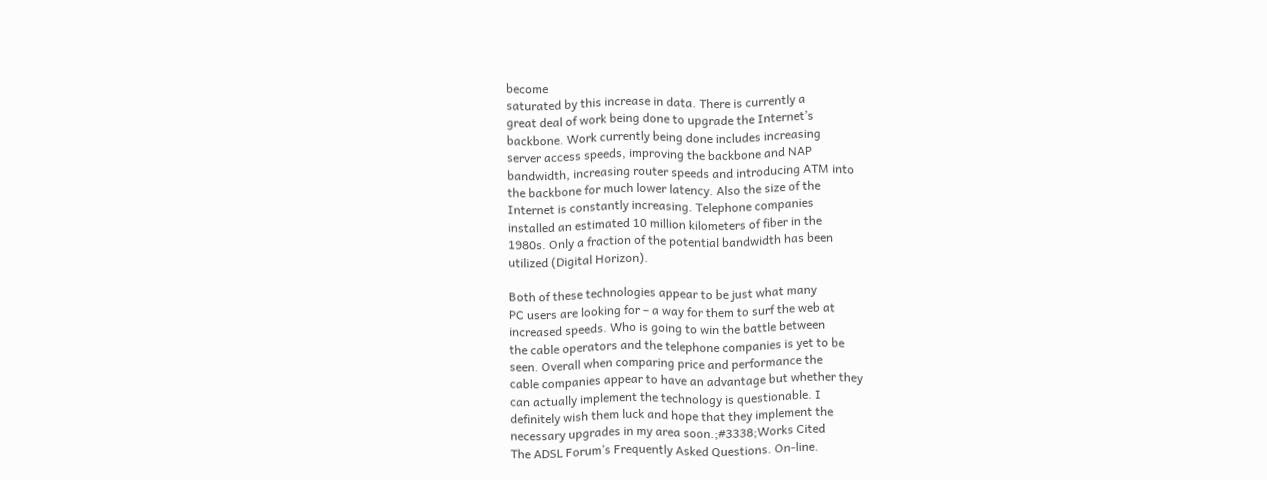become
saturated by this increase in data. There is currently a
great deal of work being done to upgrade the Internet’s
backbone. Work currently being done includes increasing
server access speeds, improving the backbone and NAP
bandwidth, increasing router speeds and introducing ATM into
the backbone for much lower latency. Also the size of the
Internet is constantly increasing. Telephone companies
installed an estimated 10 million kilometers of fiber in the
1980s. Only a fraction of the potential bandwidth has been
utilized (Digital Horizon).

Both of these technologies appear to be just what many
PC users are looking for – a way for them to surf the web at
increased speeds. Who is going to win the battle between
the cable operators and the telephone companies is yet to be
seen. Overall when comparing price and performance the
cable companies appear to have an advantage but whether they
can actually implement the technology is questionable. I
definitely wish them luck and hope that they implement the
necessary upgrades in my area soon.;#3338;Works Cited
The ADSL Forum’s Frequently Asked Questions. On-line.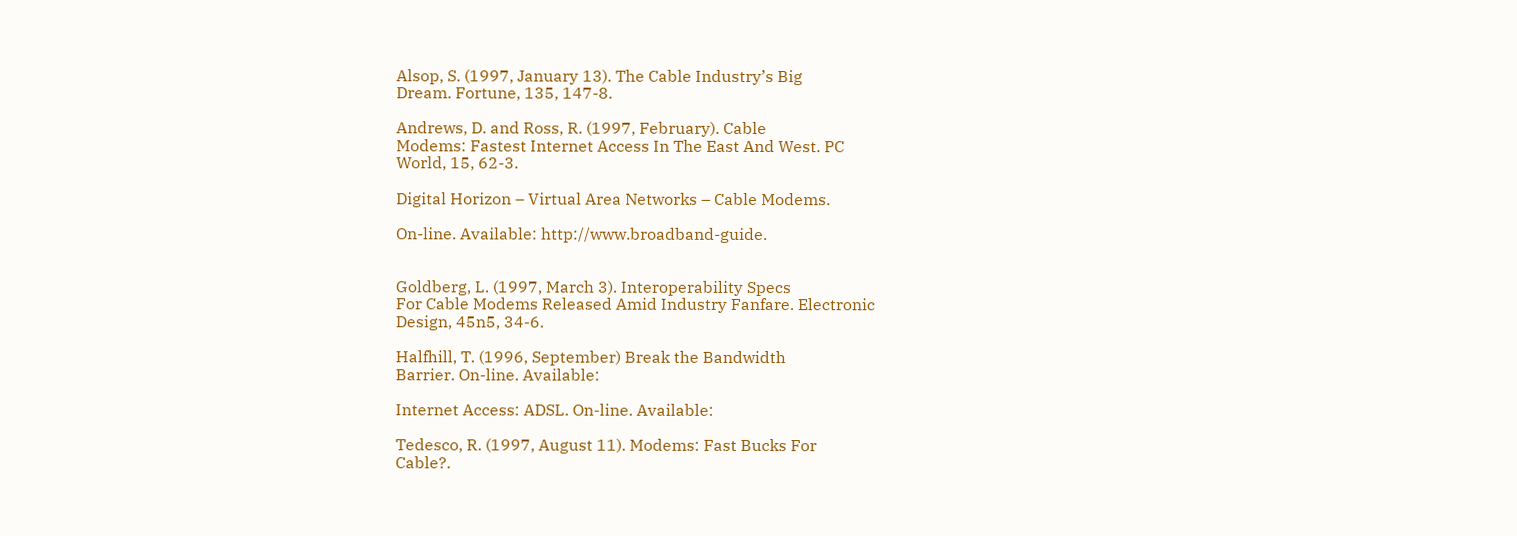Alsop, S. (1997, January 13). The Cable Industry’s Big
Dream. Fortune, 135, 147-8.

Andrews, D. and Ross, R. (1997, February). Cable
Modems: Fastest Internet Access In The East And West. PC
World, 15, 62-3.

Digital Horizon – Virtual Area Networks – Cable Modems.

On-line. Available: http://www.broadband-guide.


Goldberg, L. (1997, March 3). Interoperability Specs
For Cable Modems Released Amid Industry Fanfare. Electronic
Design, 45n5, 34-6.

Halfhill, T. (1996, September) Break the Bandwidth
Barrier. On-line. Available:

Internet Access: ADSL. On-line. Available:

Tedesco, R. (1997, August 11). Modems: Fast Bucks For
Cable?.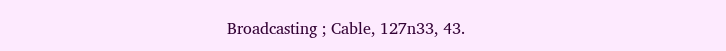Broadcasting ; Cable, 127n33, 43.